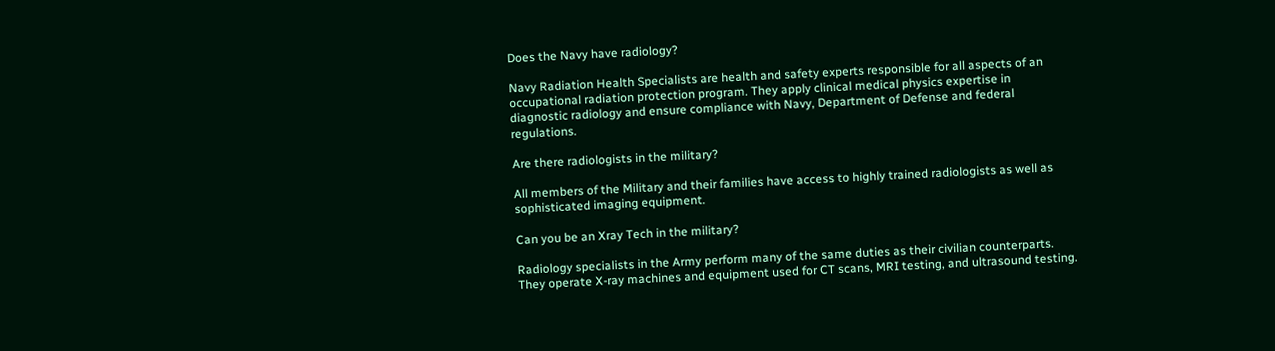Does the Navy have radiology?

Navy Radiation Health Specialists are health and safety experts responsible for all aspects of an occupational radiation protection program. They apply clinical medical physics expertise in diagnostic radiology and ensure compliance with Navy, Department of Defense and federal regulations.

Are there radiologists in the military?

All members of the Military and their families have access to highly trained radiologists as well as sophisticated imaging equipment.

Can you be an Xray Tech in the military?

Radiology specialists in the Army perform many of the same duties as their civilian counterparts. They operate X-ray machines and equipment used for CT scans, MRI testing, and ultrasound testing.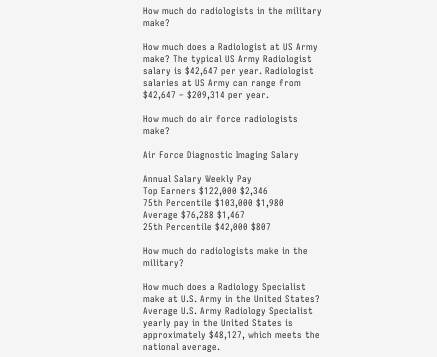How much do radiologists in the military make?

How much does a Radiologist at US Army make? The typical US Army Radiologist salary is $42,647 per year. Radiologist salaries at US Army can range from $42,647 – $209,314 per year.

How much do air force radiologists make?

Air Force Diagnostic Imaging Salary

Annual Salary Weekly Pay
Top Earners $122,000 $2,346
75th Percentile $103,000 $1,980
Average $76,288 $1,467
25th Percentile $42,000 $807

How much do radiologists make in the military?

How much does a Radiology Specialist make at U.S. Army in the United States? Average U.S. Army Radiology Specialist yearly pay in the United States is approximately $48,127, which meets the national average.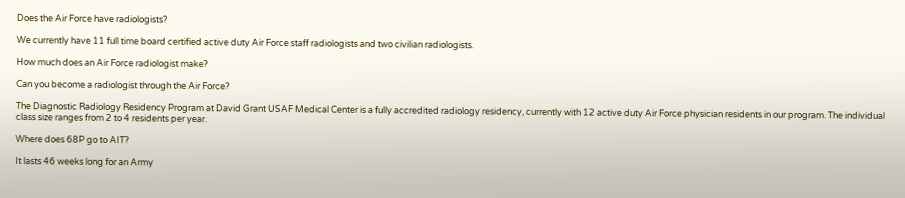Does the Air Force have radiologists?

We currently have 11 full time board certified active duty Air Force staff radiologists and two civilian radiologists.

How much does an Air Force radiologist make?

Can you become a radiologist through the Air Force?

The Diagnostic Radiology Residency Program at David Grant USAF Medical Center is a fully accredited radiology residency, currently with 12 active duty Air Force physician residents in our program. The individual class size ranges from 2 to 4 residents per year.

Where does 68P go to AIT?

It lasts 46 weeks long for an Army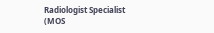Radiologist Specialist (MOS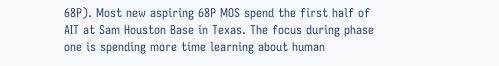68P). Most new aspiring 68P MOS spend the first half of AIT at Sam Houston Base in Texas. The focus during phase one is spending more time learning about human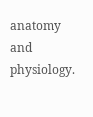anatomy and physiology.